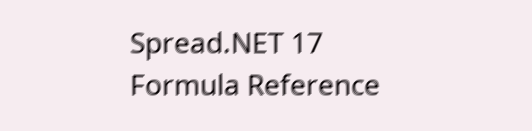Spread.NET 17 Formula Reference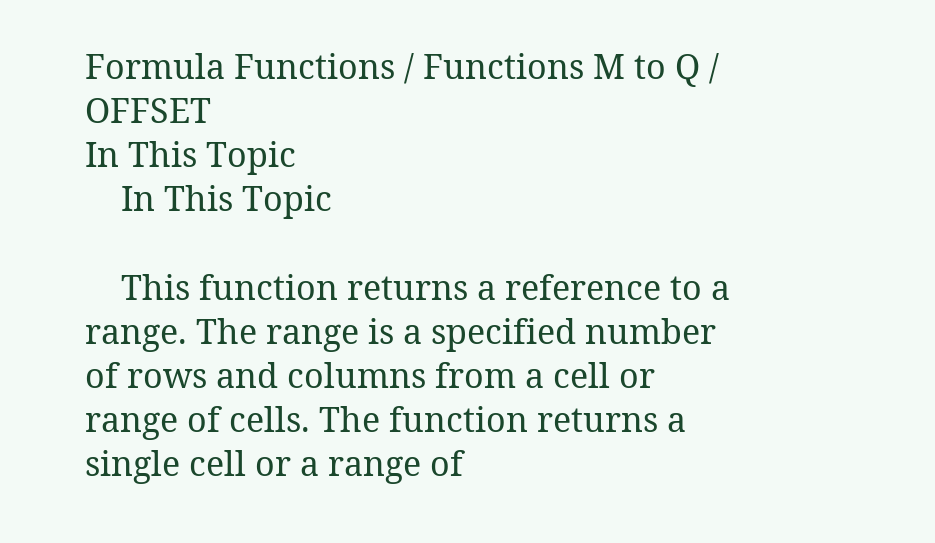Formula Functions / Functions M to Q / OFFSET
In This Topic
    In This Topic

    This function returns a reference to a range. The range is a specified number of rows and columns from a cell or range of cells. The function returns a single cell or a range of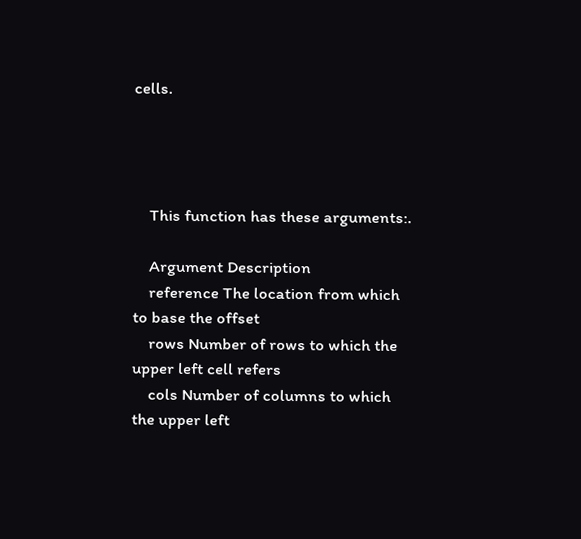cells.




    This function has these arguments:.

    Argument Description
    reference The location from which to base the offset
    rows Number of rows to which the upper left cell refers
    cols Number of columns to which the upper left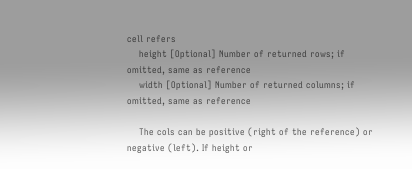cell refers
    height [Optional] Number of returned rows; if omitted, same as reference
    width [Optional] Number of returned columns; if omitted, same as reference

    The cols can be positive (right of the reference) or negative (left). If height or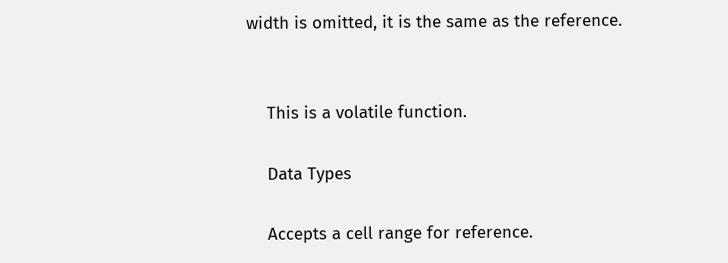width is omitted, it is the same as the reference.


    This is a volatile function.

    Data Types

    Accepts a cell range for reference.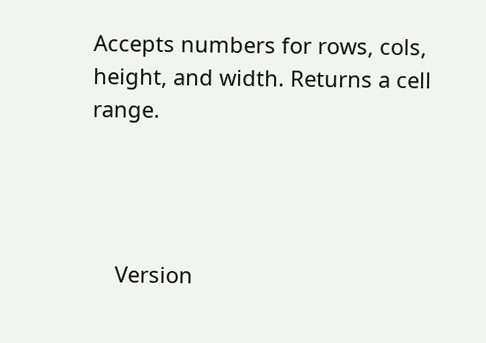Accepts numbers for rows, cols, height, and width. Returns a cell range.




    Version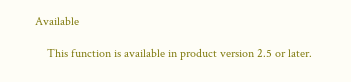Available

    This function is available in product version 2.5 or later.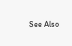See Also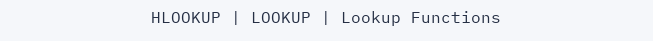HLOOKUP | LOOKUP | Lookup Functions